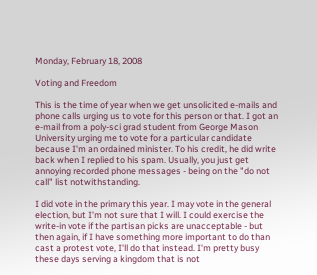Monday, February 18, 2008

Voting and Freedom

This is the time of year when we get unsolicited e-mails and phone calls urging us to vote for this person or that. I got an e-mail from a poly-sci grad student from George Mason University urging me to vote for a particular candidate because I'm an ordained minister. To his credit, he did write back when I replied to his spam. Usually, you just get annoying recorded phone messages - being on the "do not call" list notwithstanding.

I did vote in the primary this year. I may vote in the general election, but I'm not sure that I will. I could exercise the write-in vote if the partisan picks are unacceptable - but then again, if I have something more important to do than cast a protest vote, I'll do that instead. I'm pretty busy these days serving a kingdom that is not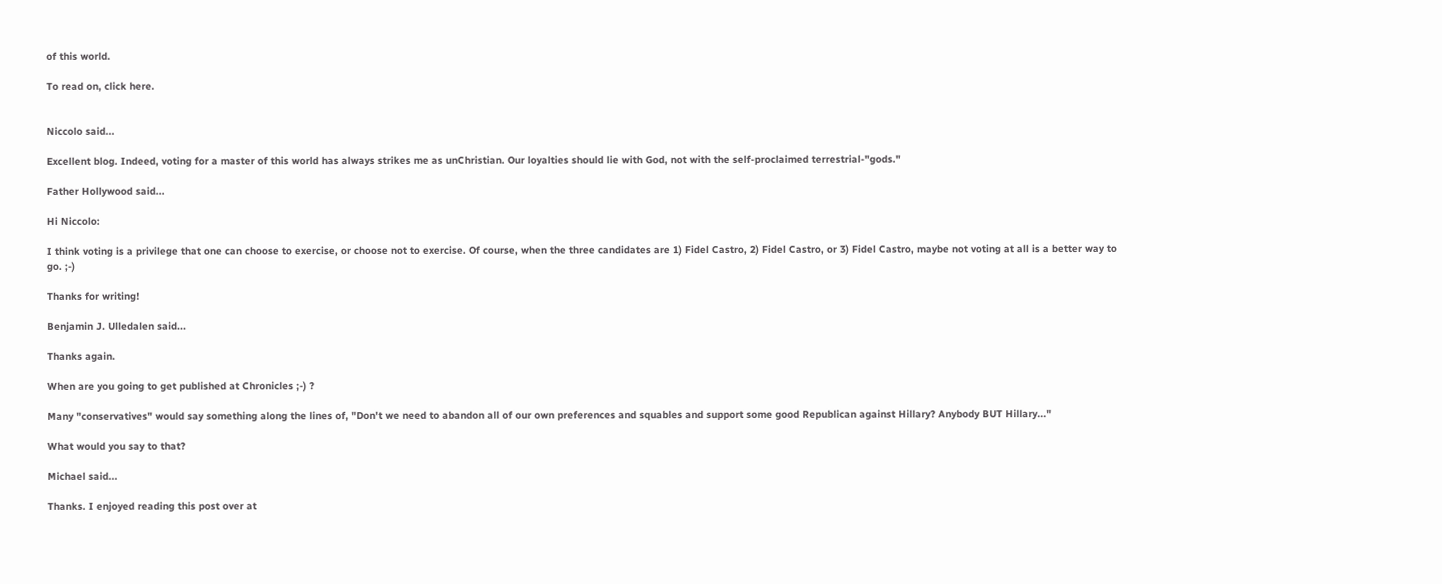of this world.

To read on, click here.


Niccolo said...

Excellent blog. Indeed, voting for a master of this world has always strikes me as unChristian. Our loyalties should lie with God, not with the self-proclaimed terrestrial-"gods."

Father Hollywood said...

Hi Niccolo:

I think voting is a privilege that one can choose to exercise, or choose not to exercise. Of course, when the three candidates are 1) Fidel Castro, 2) Fidel Castro, or 3) Fidel Castro, maybe not voting at all is a better way to go. ;-)

Thanks for writing!

Benjamin J. Ulledalen said...

Thanks again.

When are you going to get published at Chronicles ;-) ?

Many "conservatives" would say something along the lines of, "Don't we need to abandon all of our own preferences and squables and support some good Republican against Hillary? Anybody BUT Hillary..."

What would you say to that?

Michael said...

Thanks. I enjoyed reading this post over at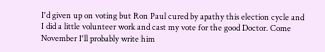I'd given up on voting but Ron Paul cured by apathy this election cycle and I did a little volunteer work and cast my vote for the good Doctor. Come November I'll probably write him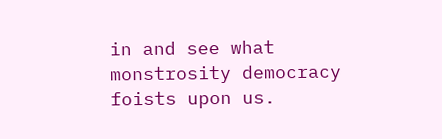in and see what monstrosity democracy foists upon us.